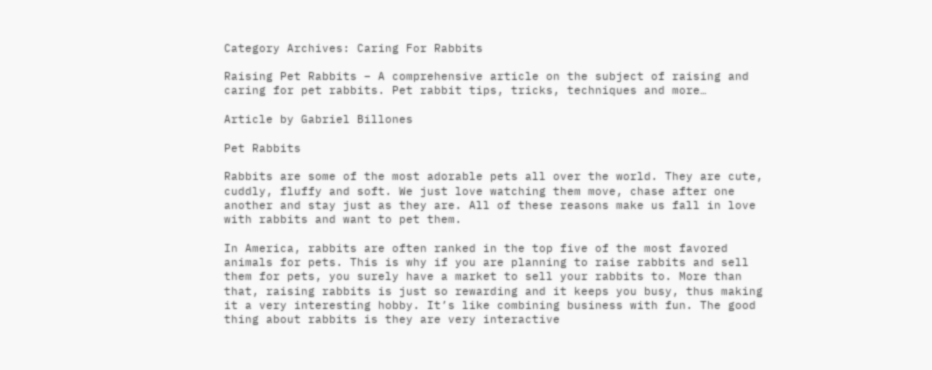Category Archives: Caring For Rabbits

Raising Pet Rabbits – A comprehensive article on the subject of raising and caring for pet rabbits. Pet rabbit tips, tricks, techniques and more…

Article by Gabriel Billones

Pet Rabbits

Rabbits are some of the most adorable pets all over the world. They are cute, cuddly, fluffy and soft. We just love watching them move, chase after one another and stay just as they are. All of these reasons make us fall in love with rabbits and want to pet them.

In America, rabbits are often ranked in the top five of the most favored animals for pets. This is why if you are planning to raise rabbits and sell them for pets, you surely have a market to sell your rabbits to. More than that, raising rabbits is just so rewarding and it keeps you busy, thus making it a very interesting hobby. It’s like combining business with fun. The good thing about rabbits is they are very interactive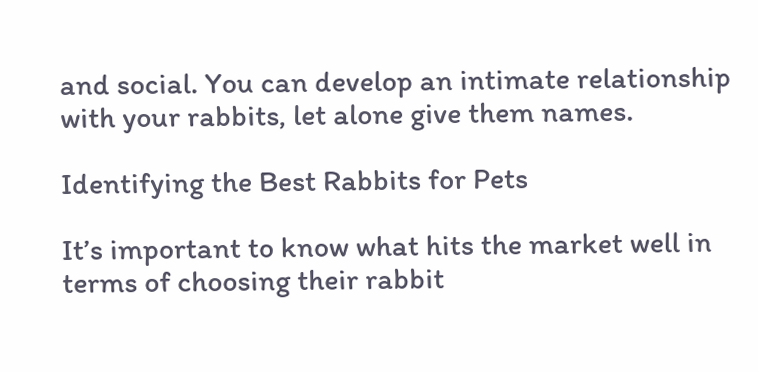and social. You can develop an intimate relationship with your rabbits, let alone give them names.

Identifying the Best Rabbits for Pets

It’s important to know what hits the market well in terms of choosing their rabbit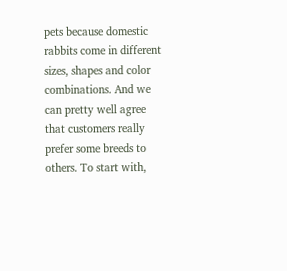pets because domestic rabbits come in different sizes, shapes and color combinations. And we can pretty well agree that customers really prefer some breeds to others. To start with,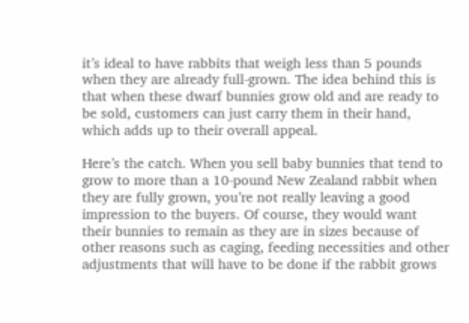it’s ideal to have rabbits that weigh less than 5 pounds when they are already full-grown. The idea behind this is that when these dwarf bunnies grow old and are ready to be sold, customers can just carry them in their hand, which adds up to their overall appeal.

Here’s the catch. When you sell baby bunnies that tend to grow to more than a 10-pound New Zealand rabbit when they are fully grown, you’re not really leaving a good impression to the buyers. Of course, they would want their bunnies to remain as they are in sizes because of other reasons such as caging, feeding necessities and other adjustments that will have to be done if the rabbit grows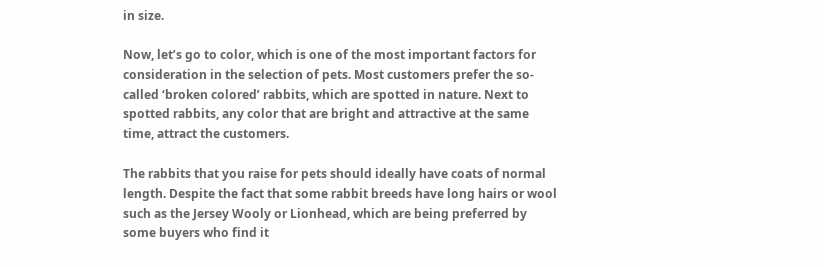in size.

Now, let’s go to color, which is one of the most important factors for consideration in the selection of pets. Most customers prefer the so-called ‘broken colored’ rabbits, which are spotted in nature. Next to spotted rabbits, any color that are bright and attractive at the same time, attract the customers.

The rabbits that you raise for pets should ideally have coats of normal length. Despite the fact that some rabbit breeds have long hairs or wool such as the Jersey Wooly or Lionhead, which are being preferred by some buyers who find it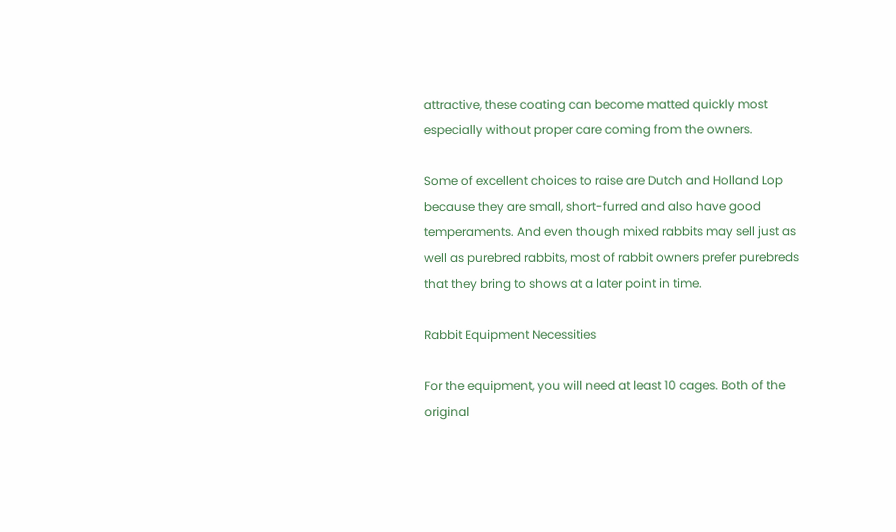attractive, these coating can become matted quickly most especially without proper care coming from the owners.

Some of excellent choices to raise are Dutch and Holland Lop because they are small, short-furred and also have good temperaments. And even though mixed rabbits may sell just as well as purebred rabbits, most of rabbit owners prefer purebreds that they bring to shows at a later point in time.

Rabbit Equipment Necessities

For the equipment, you will need at least 10 cages. Both of the original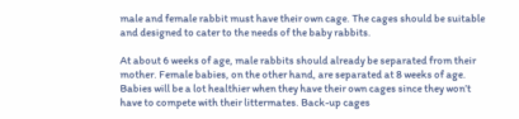male and female rabbit must have their own cage. The cages should be suitable and designed to cater to the needs of the baby rabbits.

At about 6 weeks of age, male rabbits should already be separated from their mother. Female babies, on the other hand, are separated at 8 weeks of age. Babies will be a lot healthier when they have their own cages since they won’t have to compete with their littermates. Back-up cages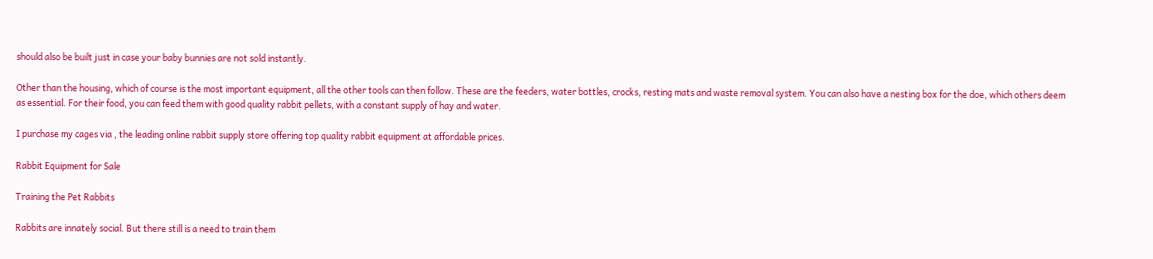should also be built just in case your baby bunnies are not sold instantly.

Other than the housing, which of course is the most important equipment, all the other tools can then follow. These are the feeders, water bottles, crocks, resting mats and waste removal system. You can also have a nesting box for the doe, which others deem as essential. For their food, you can feed them with good quality rabbit pellets, with a constant supply of hay and water.

I purchase my cages via , the leading online rabbit supply store offering top quality rabbit equipment at affordable prices.

Rabbit Equipment for Sale

Training the Pet Rabbits

Rabbits are innately social. But there still is a need to train them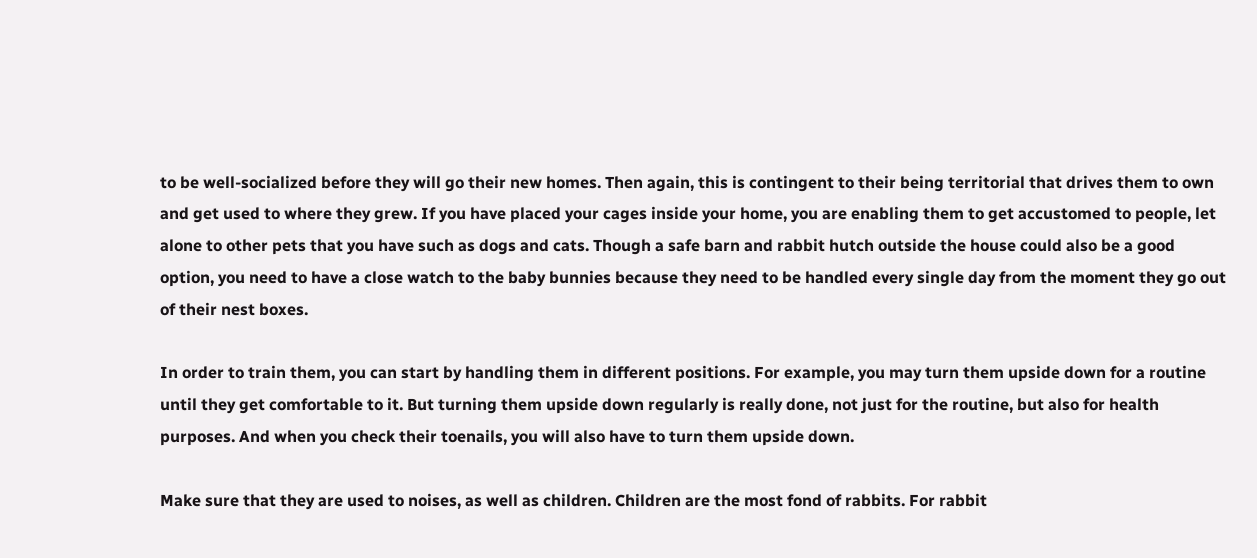to be well-socialized before they will go their new homes. Then again, this is contingent to their being territorial that drives them to own and get used to where they grew. If you have placed your cages inside your home, you are enabling them to get accustomed to people, let alone to other pets that you have such as dogs and cats. Though a safe barn and rabbit hutch outside the house could also be a good option, you need to have a close watch to the baby bunnies because they need to be handled every single day from the moment they go out of their nest boxes.

In order to train them, you can start by handling them in different positions. For example, you may turn them upside down for a routine until they get comfortable to it. But turning them upside down regularly is really done, not just for the routine, but also for health purposes. And when you check their toenails, you will also have to turn them upside down.

Make sure that they are used to noises, as well as children. Children are the most fond of rabbits. For rabbit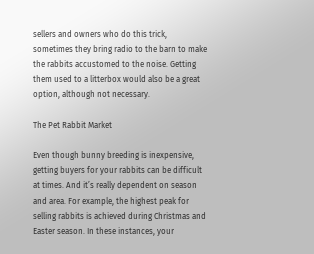sellers and owners who do this trick, sometimes they bring radio to the barn to make the rabbits accustomed to the noise. Getting them used to a litterbox would also be a great option, although not necessary.

The Pet Rabbit Market

Even though bunny breeding is inexpensive, getting buyers for your rabbits can be difficult at times. And it’s really dependent on season and area. For example, the highest peak for selling rabbits is achieved during Christmas and Easter season. In these instances, your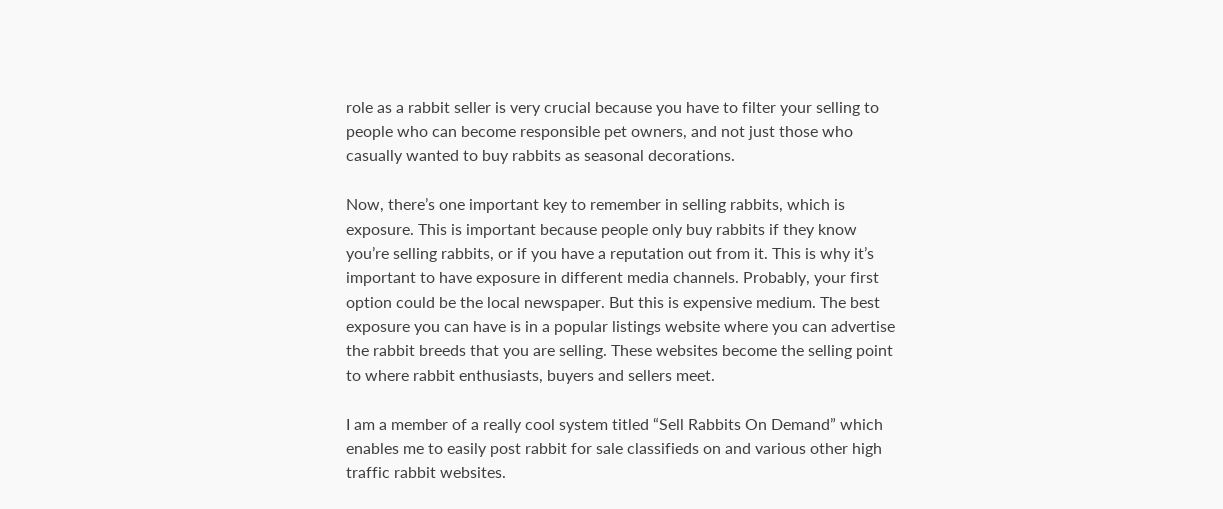role as a rabbit seller is very crucial because you have to filter your selling to people who can become responsible pet owners, and not just those who casually wanted to buy rabbits as seasonal decorations.

Now, there’s one important key to remember in selling rabbits, which is exposure. This is important because people only buy rabbits if they know you’re selling rabbits, or if you have a reputation out from it. This is why it’s important to have exposure in different media channels. Probably, your first option could be the local newspaper. But this is expensive medium. The best exposure you can have is in a popular listings website where you can advertise the rabbit breeds that you are selling. These websites become the selling point to where rabbit enthusiasts, buyers and sellers meet.

I am a member of a really cool system titled “Sell Rabbits On Demand” which enables me to easily post rabbit for sale classifieds on and various other high traffic rabbit websites.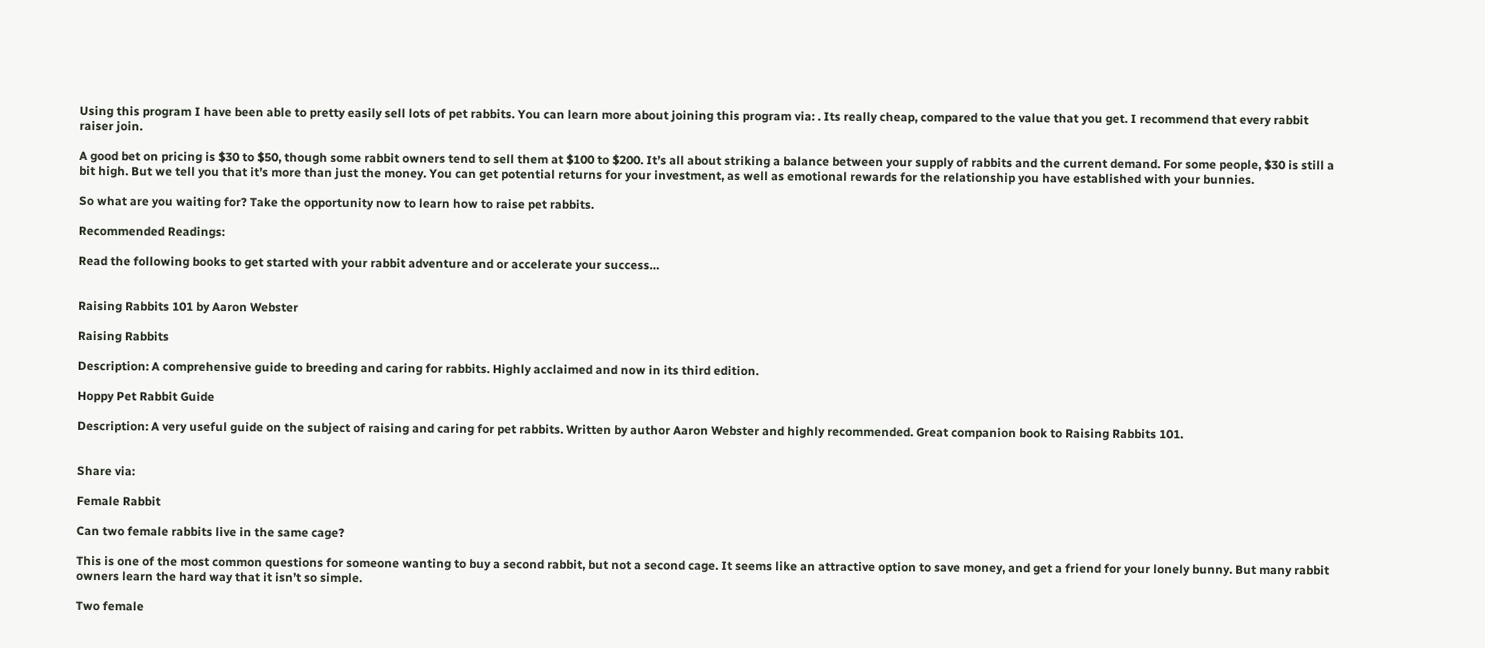Using this program I have been able to pretty easily sell lots of pet rabbits. You can learn more about joining this program via: . Its really cheap, compared to the value that you get. I recommend that every rabbit raiser join.

A good bet on pricing is $30 to $50, though some rabbit owners tend to sell them at $100 to $200. It’s all about striking a balance between your supply of rabbits and the current demand. For some people, $30 is still a bit high. But we tell you that it’s more than just the money. You can get potential returns for your investment, as well as emotional rewards for the relationship you have established with your bunnies.

So what are you waiting for? Take the opportunity now to learn how to raise pet rabbits.

Recommended Readings:

Read the following books to get started with your rabbit adventure and or accelerate your success…


Raising Rabbits 101 by Aaron Webster

Raising Rabbits

Description: A comprehensive guide to breeding and caring for rabbits. Highly acclaimed and now in its third edition.

Hoppy Pet Rabbit Guide

Description: A very useful guide on the subject of raising and caring for pet rabbits. Written by author Aaron Webster and highly recommended. Great companion book to Raising Rabbits 101.


Share via:

Female Rabbit

Can two female rabbits live in the same cage?

This is one of the most common questions for someone wanting to buy a second rabbit, but not a second cage. It seems like an attractive option to save money, and get a friend for your lonely bunny. But many rabbit owners learn the hard way that it isn’t so simple.

Two female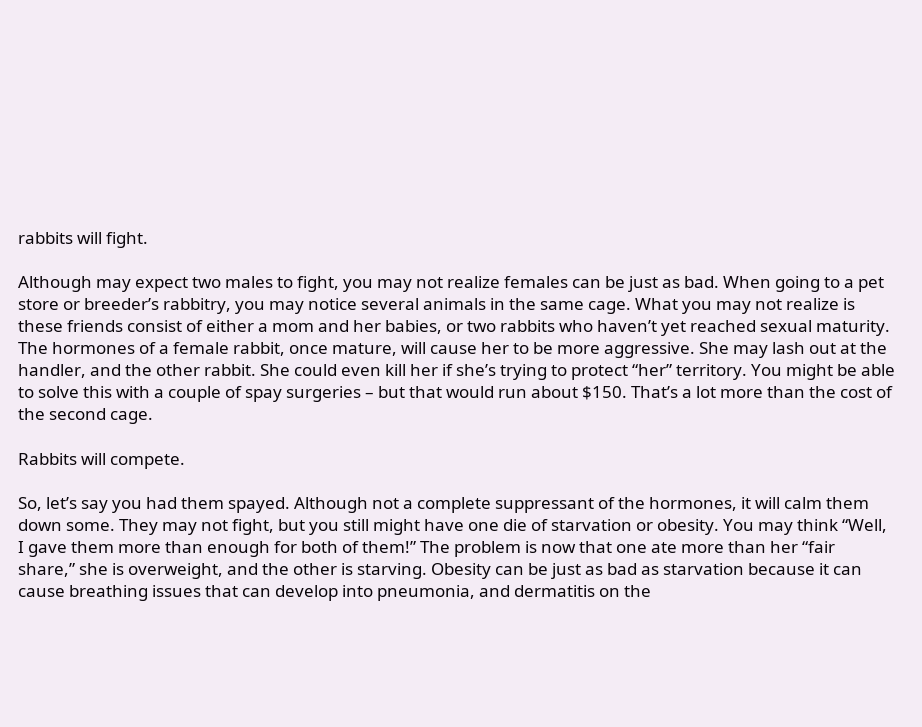rabbits will fight.

Although may expect two males to fight, you may not realize females can be just as bad. When going to a pet store or breeder’s rabbitry, you may notice several animals in the same cage. What you may not realize is these friends consist of either a mom and her babies, or two rabbits who haven’t yet reached sexual maturity. The hormones of a female rabbit, once mature, will cause her to be more aggressive. She may lash out at the handler, and the other rabbit. She could even kill her if she’s trying to protect “her” territory. You might be able to solve this with a couple of spay surgeries – but that would run about $150. That’s a lot more than the cost of the second cage.

Rabbits will compete.

So, let’s say you had them spayed. Although not a complete suppressant of the hormones, it will calm them down some. They may not fight, but you still might have one die of starvation or obesity. You may think “Well, I gave them more than enough for both of them!” The problem is now that one ate more than her “fair share,” she is overweight, and the other is starving. Obesity can be just as bad as starvation because it can cause breathing issues that can develop into pneumonia, and dermatitis on the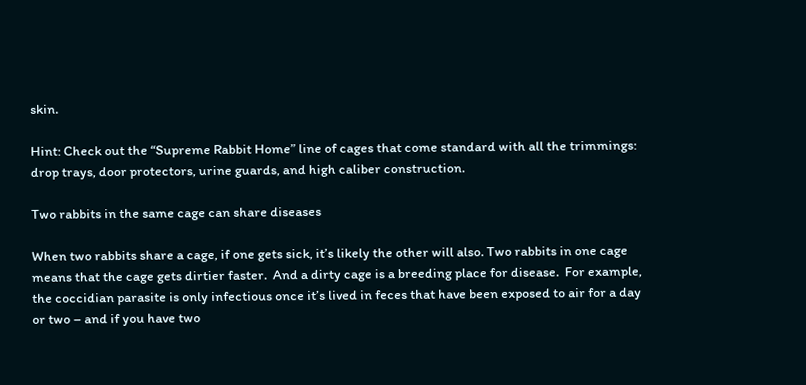skin.

Hint: Check out the “Supreme Rabbit Home” line of cages that come standard with all the trimmings: drop trays, door protectors, urine guards, and high caliber construction.

Two rabbits in the same cage can share diseases

When two rabbits share a cage, if one gets sick, it’s likely the other will also. Two rabbits in one cage means that the cage gets dirtier faster.  And a dirty cage is a breeding place for disease.  For example, the coccidian parasite is only infectious once it’s lived in feces that have been exposed to air for a day or two – and if you have two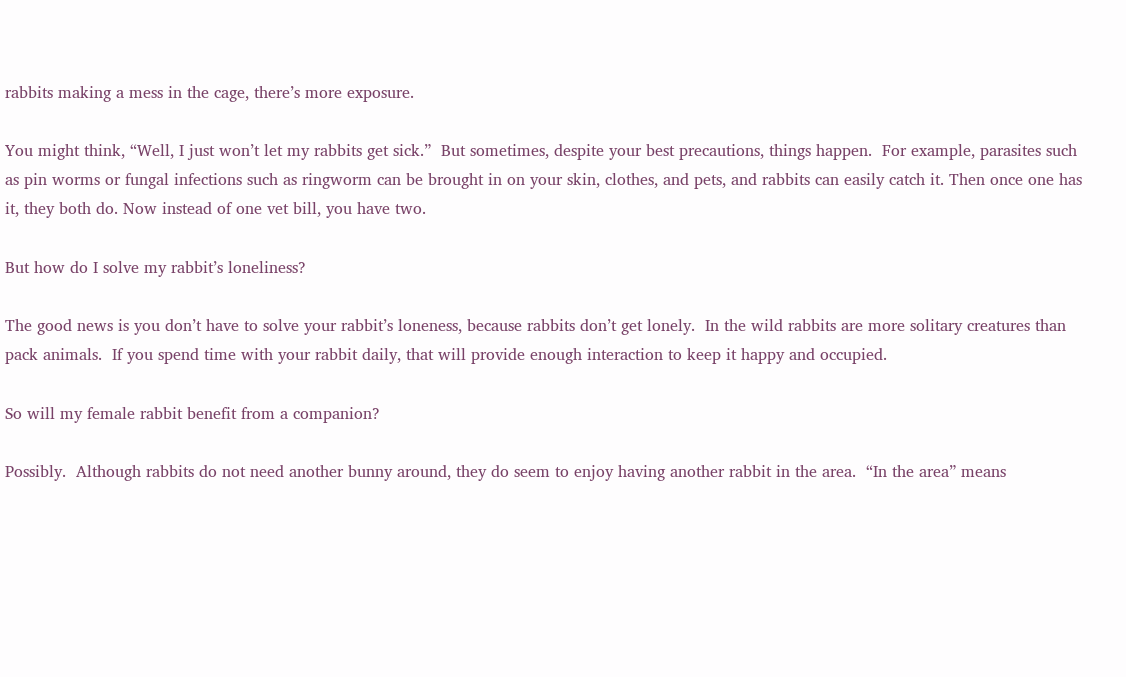rabbits making a mess in the cage, there’s more exposure.

You might think, “Well, I just won’t let my rabbits get sick.”  But sometimes, despite your best precautions, things happen.  For example, parasites such as pin worms or fungal infections such as ringworm can be brought in on your skin, clothes, and pets, and rabbits can easily catch it. Then once one has it, they both do. Now instead of one vet bill, you have two.

But how do I solve my rabbit’s loneliness?

The good news is you don’t have to solve your rabbit’s loneness, because rabbits don’t get lonely.  In the wild rabbits are more solitary creatures than pack animals.  If you spend time with your rabbit daily, that will provide enough interaction to keep it happy and occupied.

So will my female rabbit benefit from a companion?

Possibly.  Although rabbits do not need another bunny around, they do seem to enjoy having another rabbit in the area.  “In the area” means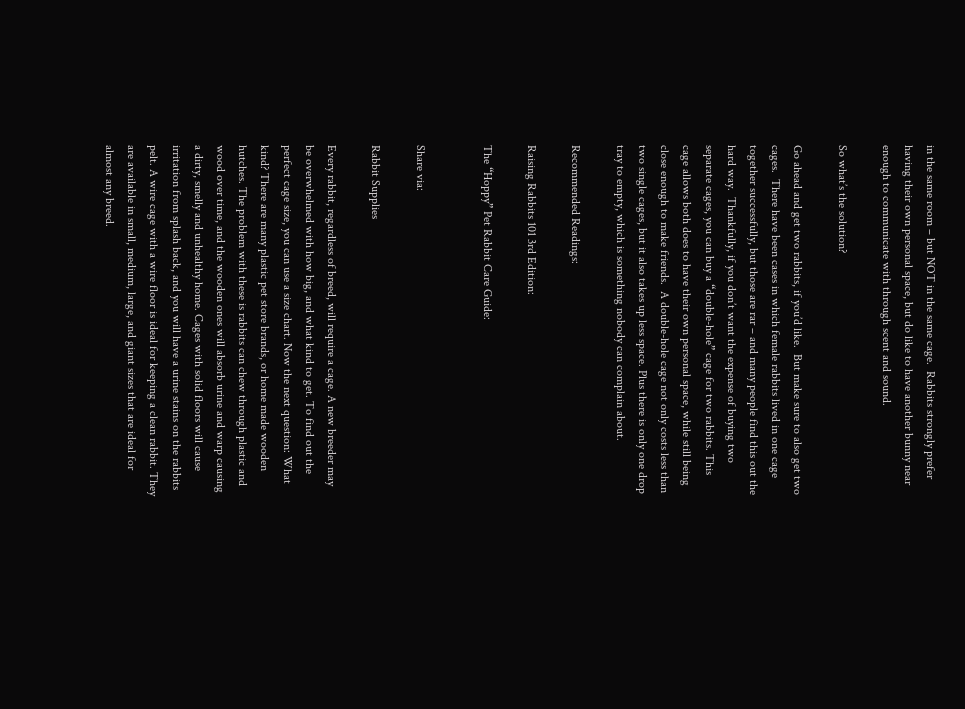in the same room – but NOT in the same cage.  Rabbits strongly prefer having their own personal space, but do like to have another bunny near enough to communicate with through scent and sound.

So what’s the solution?

Go ahead and get two rabbits, if you’d like.  But make sure to also get two cages.  There have been cases in which female rabbits lived in one cage together successfully, but those are rar – and many people find this out the hard way.  Thankfully, if you don’t want the expense of buying two separate cages, you can buy a “double-hole” cage for two rabbits. This cage allows both does to have their own personal space, while still being close enough to make friends.  A double-hole cage not only costs less than two single cages, but it also takes up less space. Plus there is only one drop tray to empty, which is something nobody can complain about.

Recommended Readings:

Raising Rabbits 101 3rd Edition:

The “Hoppy” Pet Rabbit Care Guide:


Share via:

Rabbit Supplies

Every rabbit, regardless of breed, will require a cage. A new breeder may be overwhelmed with how big, and what kind to get. To find out the perfect cage size, you can use a size chart. Now the next question: What kind? There are many plastic pet store brands, or home made wooden hutches. The problem with these is rabbits can chew through plastic and wood over time, and the wooden ones will absorb urine and warp causing a dirty, smelly and unhealthy home. Cages with solid floors will cause irritation from splash back, and you will have a urine stains on the rabbits pelt. A wire cage with a wire floor is ideal for keeping a clean rabbit. They are available in small, medium, large, and giant sizes that are ideal for almost any breed.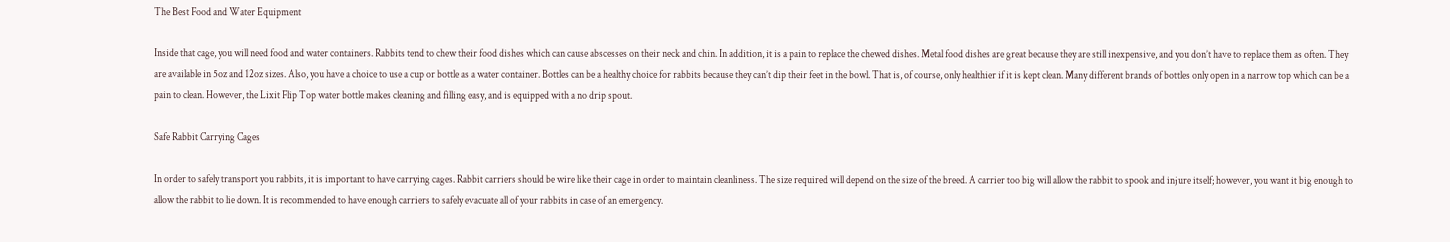The Best Food and Water Equipment

Inside that cage, you will need food and water containers. Rabbits tend to chew their food dishes which can cause abscesses on their neck and chin. In addition, it is a pain to replace the chewed dishes. Metal food dishes are great because they are still inexpensive, and you don’t have to replace them as often. They are available in 5oz and 12oz sizes. Also, you have a choice to use a cup or bottle as a water container. Bottles can be a healthy choice for rabbits because they can’t dip their feet in the bowl. That is, of course, only healthier if it is kept clean. Many different brands of bottles only open in a narrow top which can be a pain to clean. However, the Lixit Flip Top water bottle makes cleaning and filling easy, and is equipped with a no drip spout.

Safe Rabbit Carrying Cages

In order to safely transport you rabbits, it is important to have carrying cages. Rabbit carriers should be wire like their cage in order to maintain cleanliness. The size required will depend on the size of the breed. A carrier too big will allow the rabbit to spook and injure itself; however, you want it big enough to allow the rabbit to lie down. It is recommended to have enough carriers to safely evacuate all of your rabbits in case of an emergency.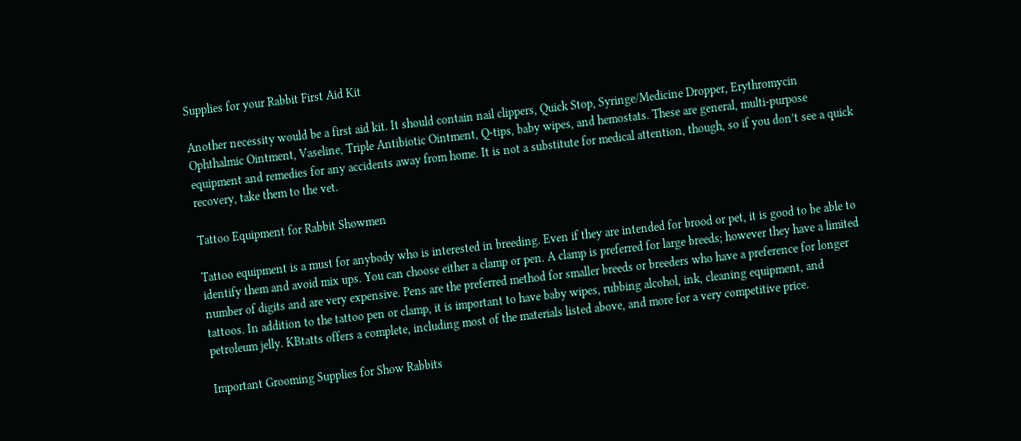Supplies for your Rabbit First Aid Kit

Another necessity would be a first aid kit. It should contain nail clippers, Quick Stop, Syringe/Medicine Dropper, Erythromycin Ophthalmic Ointment, Vaseline, Triple Antibiotic Ointment, Q-tips, baby wipes, and hemostats. These are general, multi-purpose equipment and remedies for any accidents away from home. It is not a substitute for medical attention, though, so if you don’t see a quick recovery, take them to the vet.

Tattoo Equipment for Rabbit Showmen

Tattoo equipment is a must for anybody who is interested in breeding. Even if they are intended for brood or pet, it is good to be able to identify them and avoid mix ups. You can choose either a clamp or pen. A clamp is preferred for large breeds; however they have a limited number of digits and are very expensive. Pens are the preferred method for smaller breeds or breeders who have a preference for longer tattoos. In addition to the tattoo pen or clamp, it is important to have baby wipes, rubbing alcohol, ink, cleaning equipment, and petroleum jelly. KBtatts offers a complete, including most of the materials listed above, and more for a very competitive price.

Important Grooming Supplies for Show Rabbits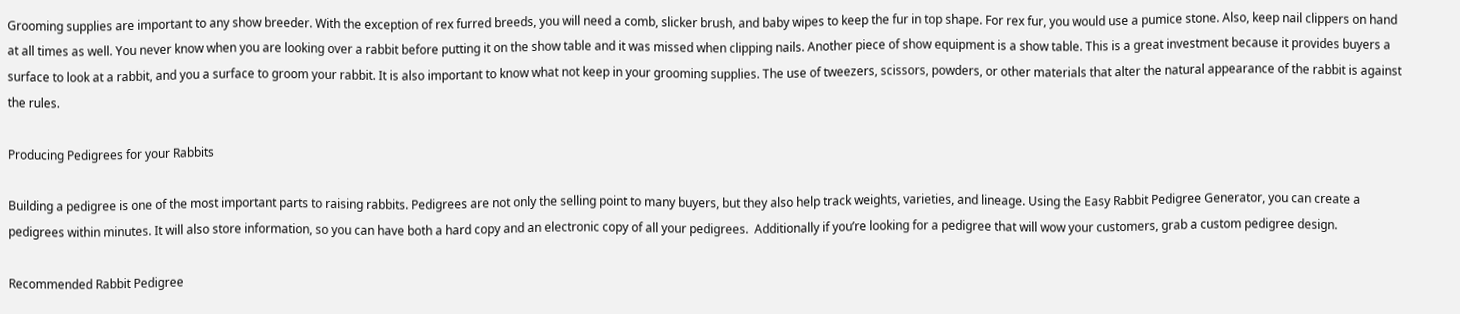Grooming supplies are important to any show breeder. With the exception of rex furred breeds, you will need a comb, slicker brush, and baby wipes to keep the fur in top shape. For rex fur, you would use a pumice stone. Also, keep nail clippers on hand at all times as well. You never know when you are looking over a rabbit before putting it on the show table and it was missed when clipping nails. Another piece of show equipment is a show table. This is a great investment because it provides buyers a surface to look at a rabbit, and you a surface to groom your rabbit. It is also important to know what not keep in your grooming supplies. The use of tweezers, scissors, powders, or other materials that alter the natural appearance of the rabbit is against the rules.

Producing Pedigrees for your Rabbits

Building a pedigree is one of the most important parts to raising rabbits. Pedigrees are not only the selling point to many buyers, but they also help track weights, varieties, and lineage. Using the Easy Rabbit Pedigree Generator, you can create a pedigrees within minutes. It will also store information, so you can have both a hard copy and an electronic copy of all your pedigrees.  Additionally if you’re looking for a pedigree that will wow your customers, grab a custom pedigree design.

Recommended Rabbit Pedigree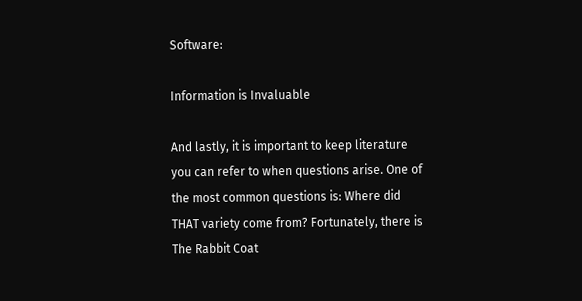Software:

Information is Invaluable

And lastly, it is important to keep literature you can refer to when questions arise. One of the most common questions is: Where did THAT variety come from? Fortunately, there is The Rabbit Coat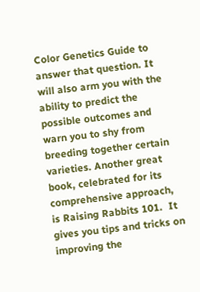Color Genetics Guide to answer that question. It will also arm you with the ability to predict the possible outcomes and warn you to shy from breeding together certain varieties. Another great book, celebrated for its comprehensive approach, is Raising Rabbits 101.  It gives you tips and tricks on improving the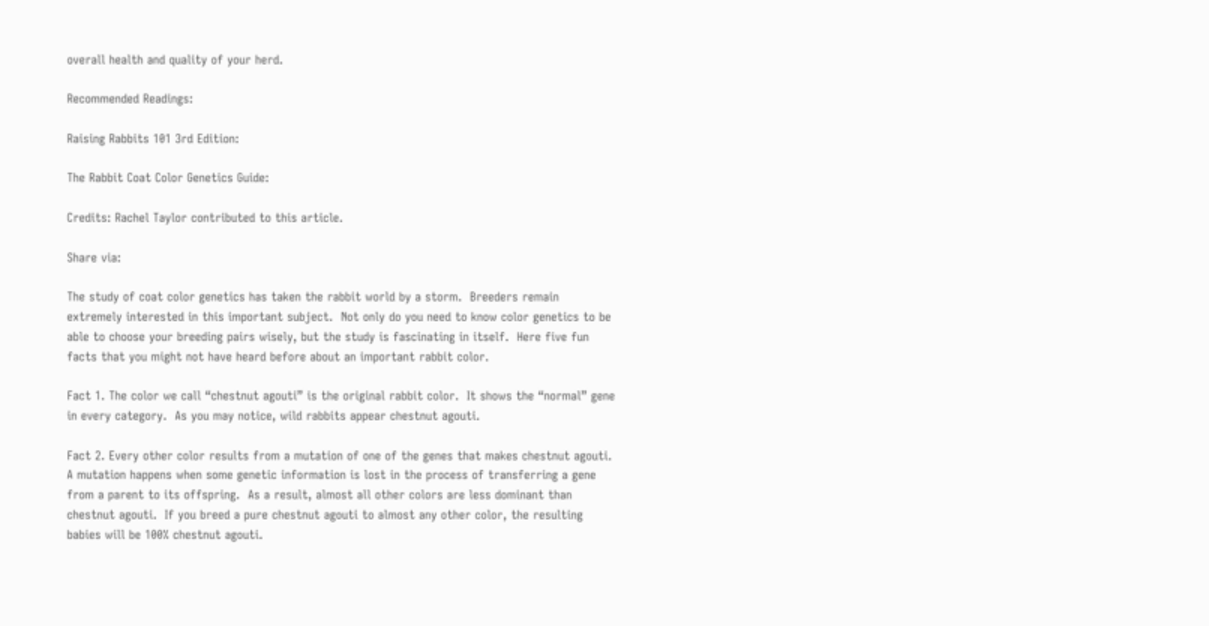overall health and quality of your herd.

Recommended Readings:

Raising Rabbits 101 3rd Edition:

The Rabbit Coat Color Genetics Guide:

Credits: Rachel Taylor contributed to this article.

Share via:

The study of coat color genetics has taken the rabbit world by a storm.  Breeders remain extremely interested in this important subject.  Not only do you need to know color genetics to be able to choose your breeding pairs wisely, but the study is fascinating in itself.  Here five fun facts that you might not have heard before about an important rabbit color.

Fact 1. The color we call “chestnut agouti” is the original rabbit color.  It shows the “normal” gene in every category.  As you may notice, wild rabbits appear chestnut agouti.

Fact 2. Every other color results from a mutation of one of the genes that makes chestnut agouti.  A mutation happens when some genetic information is lost in the process of transferring a gene from a parent to its offspring.  As a result, almost all other colors are less dominant than chestnut agouti.  If you breed a pure chestnut agouti to almost any other color, the resulting babies will be 100% chestnut agouti.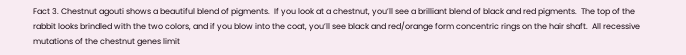Fact 3. Chestnut agouti shows a beautiful blend of pigments.  If you look at a chestnut, you’ll see a brilliant blend of black and red pigments.  The top of the rabbit looks brindled with the two colors, and if you blow into the coat, you’ll see black and red/orange form concentric rings on the hair shaft.  All recessive mutations of the chestnut genes limit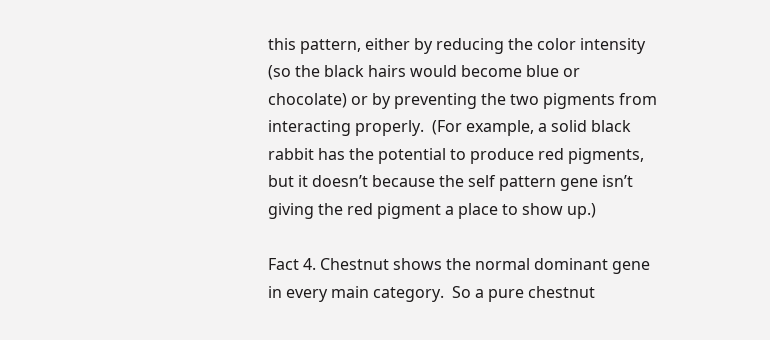this pattern, either by reducing the color intensity (so the black hairs would become blue or chocolate) or by preventing the two pigments from interacting properly.  (For example, a solid black rabbit has the potential to produce red pigments, but it doesn’t because the self pattern gene isn’t giving the red pigment a place to show up.)

Fact 4. Chestnut shows the normal dominant gene in every main category.  So a pure chestnut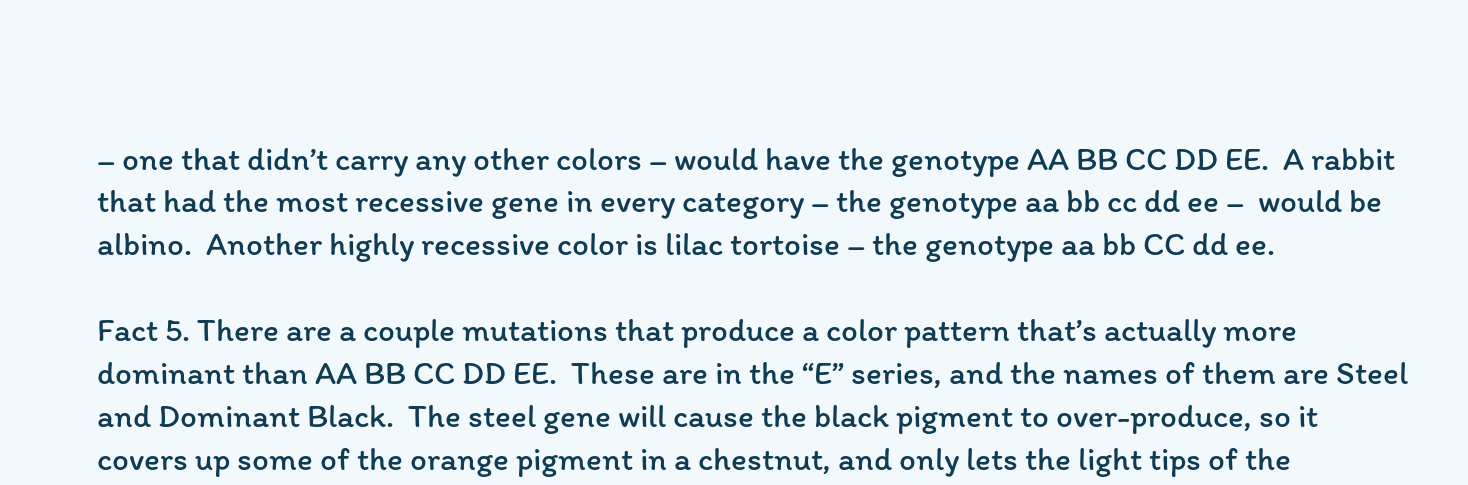– one that didn’t carry any other colors – would have the genotype AA BB CC DD EE.  A rabbit that had the most recessive gene in every category – the genotype aa bb cc dd ee –  would be albino.  Another highly recessive color is lilac tortoise – the genotype aa bb CC dd ee.

Fact 5. There are a couple mutations that produce a color pattern that’s actually more dominant than AA BB CC DD EE.  These are in the “E” series, and the names of them are Steel and Dominant Black.  The steel gene will cause the black pigment to over-produce, so it covers up some of the orange pigment in a chestnut, and only lets the light tips of the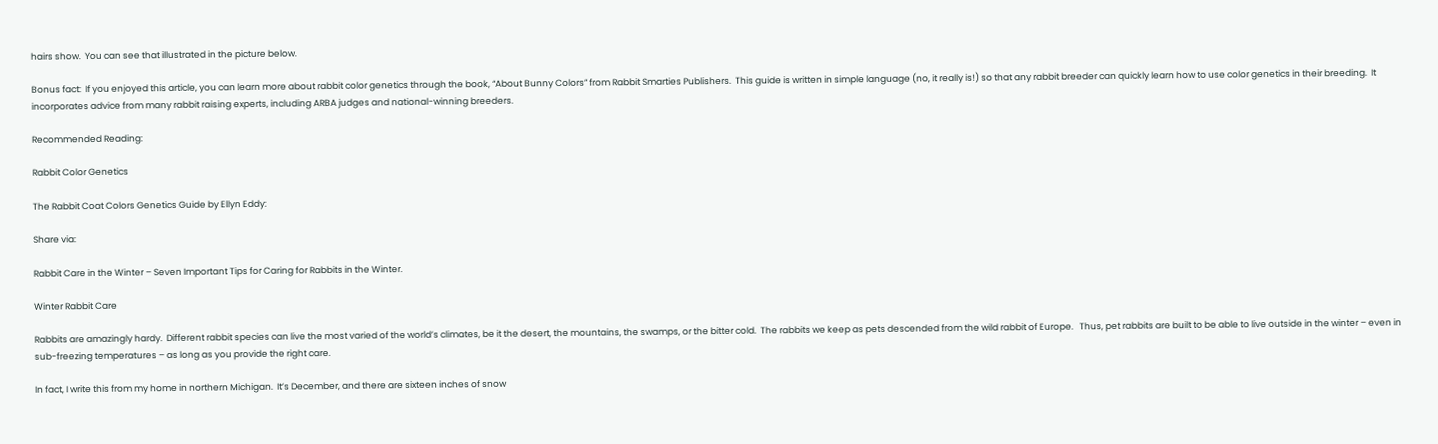hairs show.  You can see that illustrated in the picture below.

Bonus fact:  If you enjoyed this article, you can learn more about rabbit color genetics through the book, “About Bunny Colors” from Rabbit Smarties Publishers.  This guide is written in simple language (no, it really is!) so that any rabbit breeder can quickly learn how to use color genetics in their breeding.  It incorporates advice from many rabbit raising experts, including ARBA judges and national-winning breeders.

Recommended Reading:

Rabbit Color Genetics

The Rabbit Coat Colors Genetics Guide by Ellyn Eddy:

Share via:

Rabbit Care in the Winter – Seven Important Tips for Caring for Rabbits in the Winter.

Winter Rabbit Care

Rabbits are amazingly hardy.  Different rabbit species can live the most varied of the world’s climates, be it the desert, the mountains, the swamps, or the bitter cold.  The rabbits we keep as pets descended from the wild rabbit of Europe.   Thus, pet rabbits are built to be able to live outside in the winter – even in sub-freezing temperatures – as long as you provide the right care.

In fact, I write this from my home in northern Michigan.  It’s December, and there are sixteen inches of snow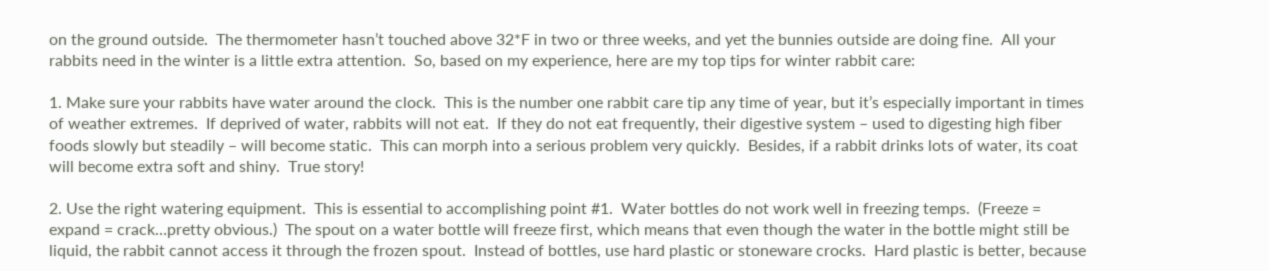on the ground outside.  The thermometer hasn’t touched above 32*F in two or three weeks, and yet the bunnies outside are doing fine.  All your rabbits need in the winter is a little extra attention.  So, based on my experience, here are my top tips for winter rabbit care:

1. Make sure your rabbits have water around the clock.  This is the number one rabbit care tip any time of year, but it’s especially important in times of weather extremes.  If deprived of water, rabbits will not eat.  If they do not eat frequently, their digestive system – used to digesting high fiber foods slowly but steadily – will become static.  This can morph into a serious problem very quickly.  Besides, if a rabbit drinks lots of water, its coat will become extra soft and shiny.  True story!

2. Use the right watering equipment.  This is essential to accomplishing point #1.  Water bottles do not work well in freezing temps.  (Freeze = expand = crack…pretty obvious.)  The spout on a water bottle will freeze first, which means that even though the water in the bottle might still be liquid, the rabbit cannot access it through the frozen spout.  Instead of bottles, use hard plastic or stoneware crocks.  Hard plastic is better, because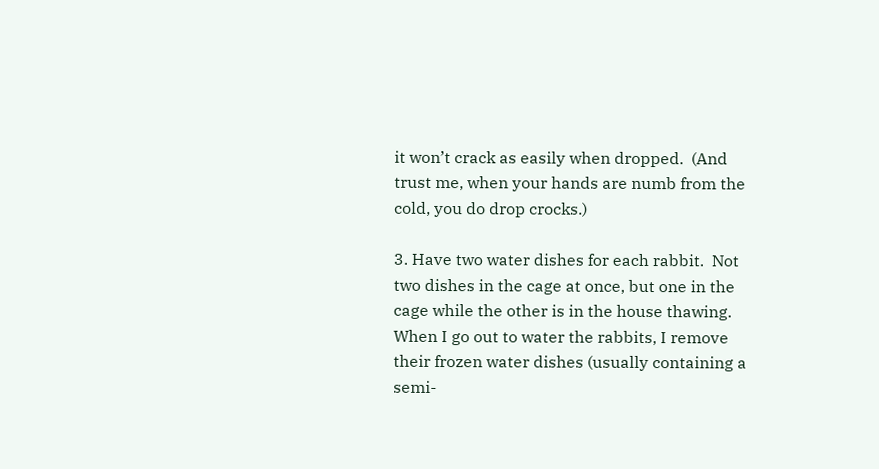it won’t crack as easily when dropped.  (And trust me, when your hands are numb from the cold, you do drop crocks.)

3. Have two water dishes for each rabbit.  Not two dishes in the cage at once, but one in the cage while the other is in the house thawing.  When I go out to water the rabbits, I remove their frozen water dishes (usually containing a semi-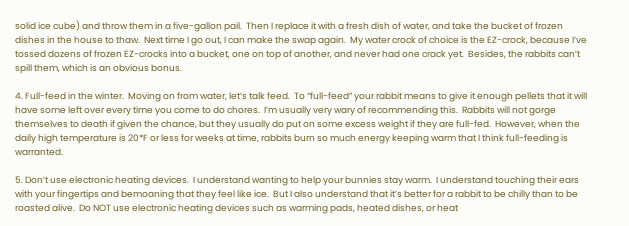solid ice cube) and throw them in a five-gallon pail.  Then I replace it with a fresh dish of water, and take the bucket of frozen dishes in the house to thaw.  Next time I go out, I can make the swap again.  My water crock of choice is the EZ-crock, because I’ve tossed dozens of frozen EZ-crocks into a bucket, one on top of another, and never had one crack yet.  Besides, the rabbits can’t spill them, which is an obvious bonus.

4. Full-feed in the winter.  Moving on from water, let’s talk feed.  To “full-feed” your rabbit means to give it enough pellets that it will have some left over every time you come to do chores.  I’m usually very wary of recommending this.  Rabbits will not gorge themselves to death if given the chance, but they usually do put on some excess weight if they are full-fed.  However, when the daily high temperature is 20*F or less for weeks at time, rabbits burn so much energy keeping warm that I think full-feeding is warranted.

5. Don’t use electronic heating devices.  I understand wanting to help your bunnies stay warm.  I understand touching their ears with your fingertips and bemoaning that they feel like ice.  But I also understand that it’s better for a rabbit to be chilly than to be roasted alive.  Do NOT use electronic heating devices such as warming pads, heated dishes, or heat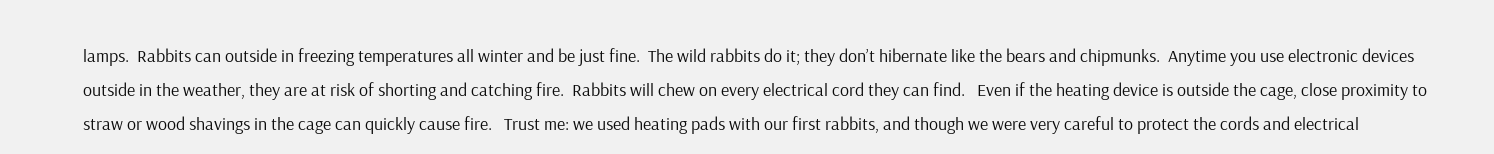lamps.  Rabbits can outside in freezing temperatures all winter and be just fine.  The wild rabbits do it; they don’t hibernate like the bears and chipmunks.  Anytime you use electronic devices outside in the weather, they are at risk of shorting and catching fire.  Rabbits will chew on every electrical cord they can find.   Even if the heating device is outside the cage, close proximity to straw or wood shavings in the cage can quickly cause fire.   Trust me: we used heating pads with our first rabbits, and though we were very careful to protect the cords and electrical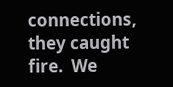connections, they caught fire.  We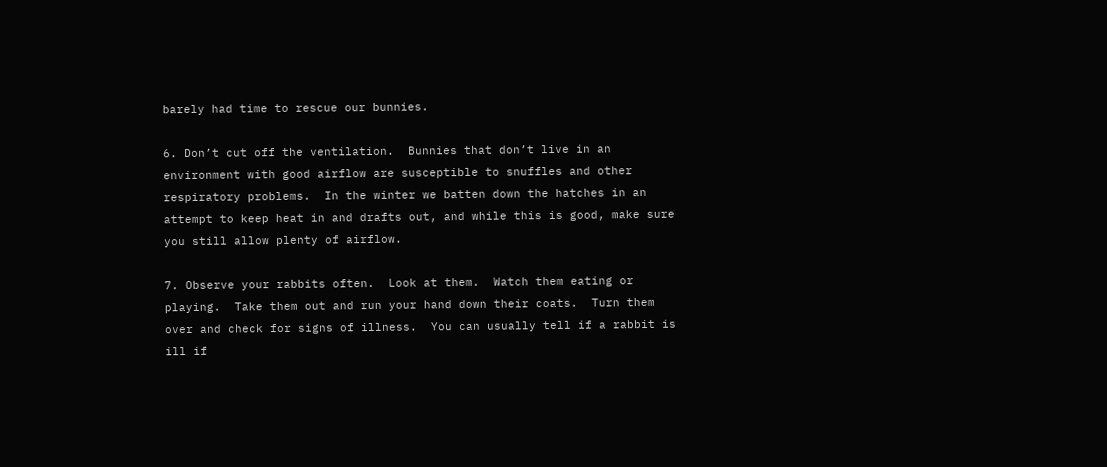barely had time to rescue our bunnies.

6. Don’t cut off the ventilation.  Bunnies that don’t live in an environment with good airflow are susceptible to snuffles and other respiratory problems.  In the winter we batten down the hatches in an attempt to keep heat in and drafts out, and while this is good, make sure you still allow plenty of airflow.

7. Observe your rabbits often.  Look at them.  Watch them eating or playing.  Take them out and run your hand down their coats.  Turn them over and check for signs of illness.  You can usually tell if a rabbit is ill if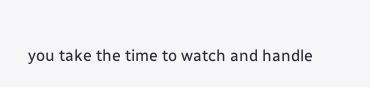you take the time to watch and handle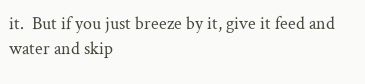it.  But if you just breeze by it, give it feed and water and skip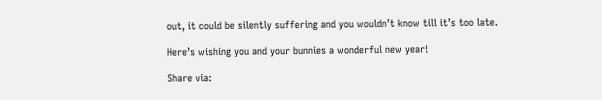out, it could be silently suffering and you wouldn’t know till it’s too late.

Here’s wishing you and your bunnies a wonderful new year!

Share via: